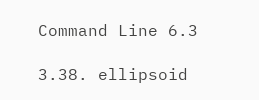Command Line 6.3

3.38. ellipsoid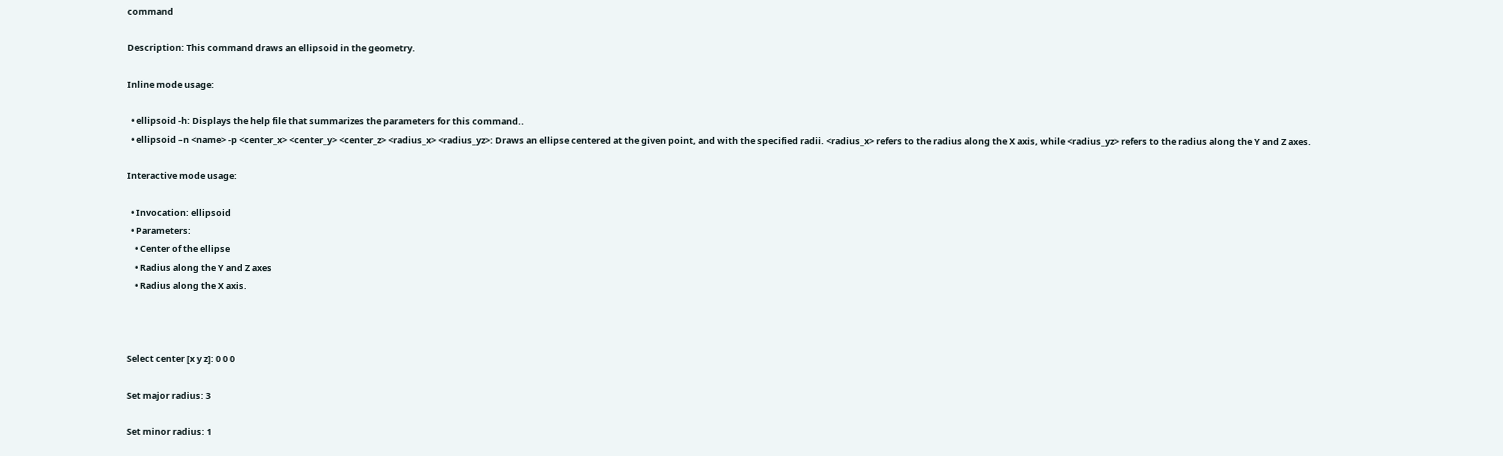command

Description: This command draws an ellipsoid in the geometry.

Inline mode usage:

  • ellipsoid -h: Displays the help file that summarizes the parameters for this command..
  • ellipsoid –n <name> -p <center_x> <center_y> <center_z> <radius_x> <radius_yz>: Draws an ellipse centered at the given point, and with the specified radii. <radius_x> refers to the radius along the X axis, while <radius_yz> refers to the radius along the Y and Z axes.

Interactive mode usage:

  • Invocation: ellipsoid
  • Parameters:
    • Center of the ellipse
    • Radius along the Y and Z axes
    • Radius along the X axis.



Select center [x y z]: 0 0 0

Set major radius: 3

Set minor radius: 1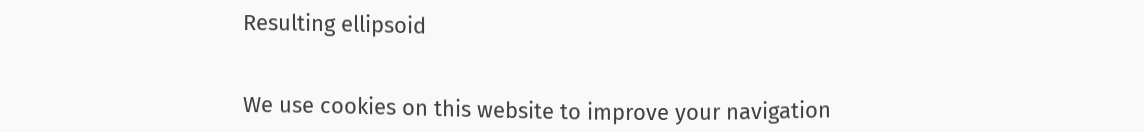Resulting ellipsoid


We use cookies on this website to improve your navigation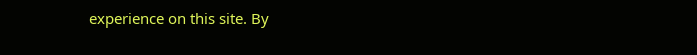experience on this site. By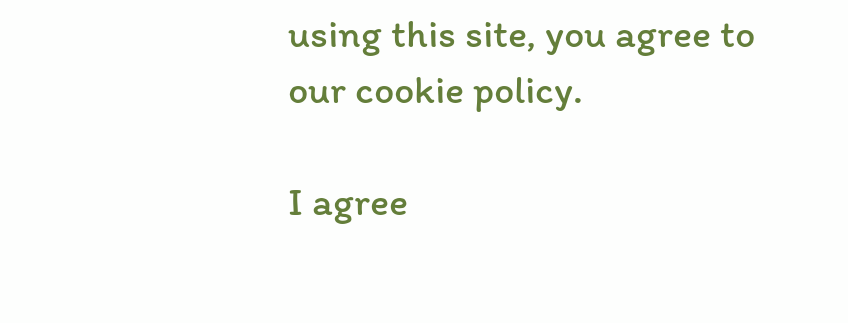using this site, you agree to our cookie policy.

I agree